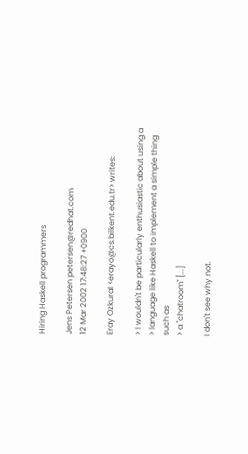Hiring Haskell programmers

Jens Petersen petersen@redhat.com
12 Mar 2002 17:48:27 +0900

Eray Ozkural <erayo@cs.bilkent.edu.tr> writes:

> I wouldn't be particularly enthusiastic about using a
> language like Haskell to implement a simple thing such as
> a "chatroom" [...]

I don't see why not.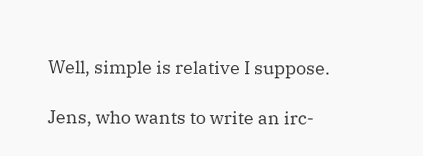Well, simple is relative I suppose.

Jens, who wants to write an irc-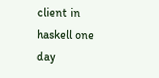client in haskell one day